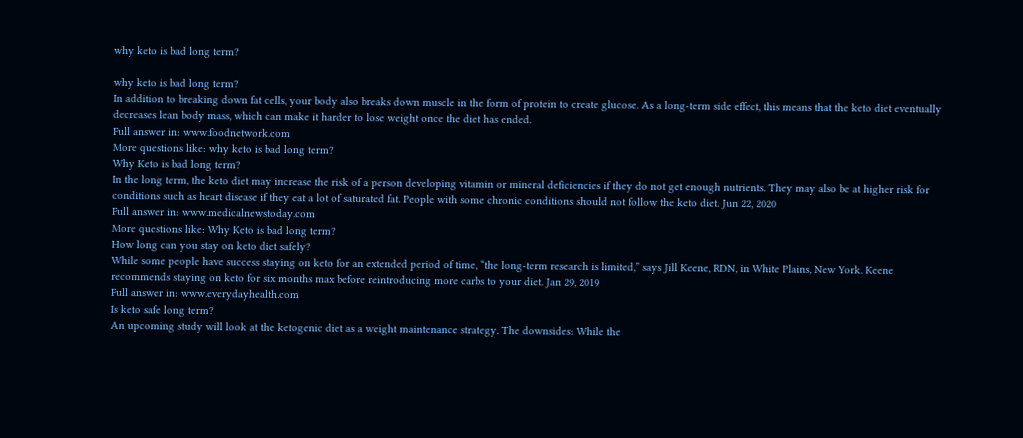why keto is bad long term?

why keto is bad long term?
In addition to breaking down fat cells, your body also breaks down muscle in the form of protein to create glucose. As a long-term side effect, this means that the keto diet eventually decreases lean body mass, which can make it harder to lose weight once the diet has ended.
Full answer in: www.foodnetwork.com
More questions like: why keto is bad long term?
Why Keto is bad long term?
In the long term, the keto diet may increase the risk of a person developing vitamin or mineral deficiencies if they do not get enough nutrients. They may also be at higher risk for conditions such as heart disease if they eat a lot of saturated fat. People with some chronic conditions should not follow the keto diet. Jun 22, 2020
Full answer in: www.medicalnewstoday.com
More questions like: Why Keto is bad long term?
How long can you stay on keto diet safely?
While some people have success staying on keto for an extended period of time, “the long-term research is limited,” says Jill Keene, RDN, in White Plains, New York. Keene recommends staying on keto for six months max before reintroducing more carbs to your diet. Jan 29, 2019
Full answer in: www.everydayhealth.com
Is keto safe long term?
An upcoming study will look at the ketogenic diet as a weight maintenance strategy. The downsides: While the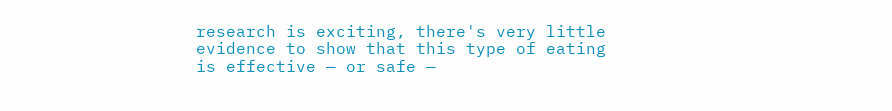research is exciting, there's very little evidence to show that this type of eating is effective — or safe —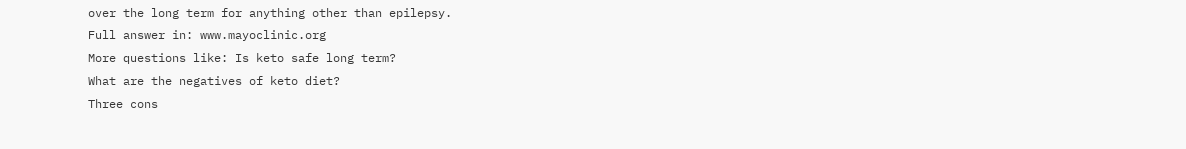over the long term for anything other than epilepsy.
Full answer in: www.mayoclinic.org
More questions like: Is keto safe long term?
What are the negatives of keto diet?
Three cons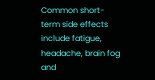Common short-term side effects include fatigue, headache, brain fog and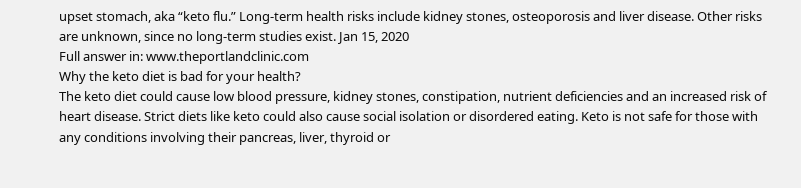upset stomach, aka “keto flu.” Long-term health risks include kidney stones, osteoporosis and liver disease. Other risks are unknown, since no long-term studies exist. Jan 15, 2020
Full answer in: www.theportlandclinic.com
Why the keto diet is bad for your health?
The keto diet could cause low blood pressure, kidney stones, constipation, nutrient deficiencies and an increased risk of heart disease. Strict diets like keto could also cause social isolation or disordered eating. Keto is not safe for those with any conditions involving their pancreas, liver, thyroid or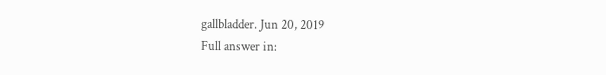gallbladder. Jun 20, 2019
Full answer in: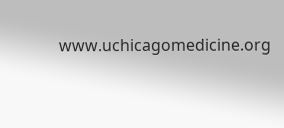www.uchicagomedicine.org